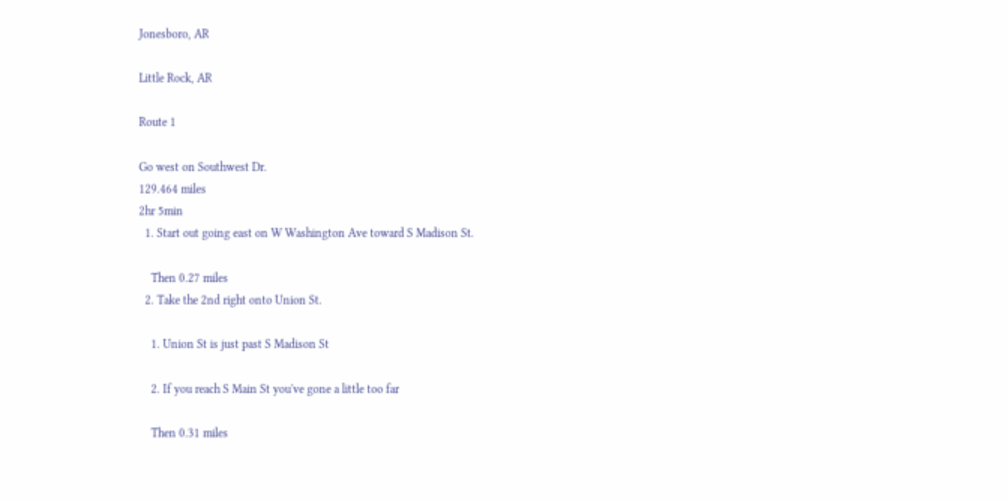Jonesboro, AR

Little Rock, AR

Route 1

Go west on Southwest Dr.
129.464 miles
2hr 5min
  1. Start out going east on W Washington Ave toward S Madison St.

    Then 0.27 miles
  2. Take the 2nd right onto Union St.

    1. Union St is just past S Madison St

    2. If you reach S Main St you've gone a little too far

    Then 0.31 miles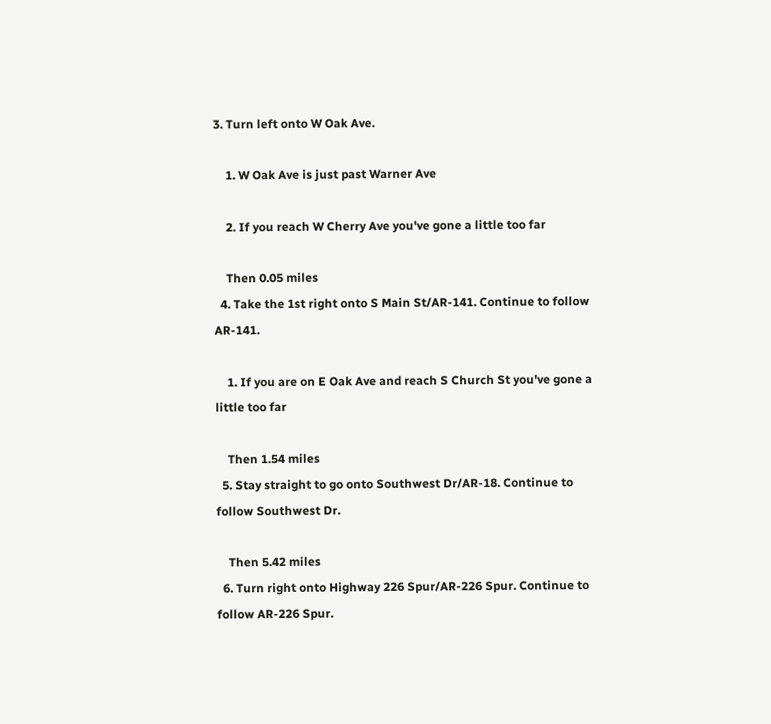3. Turn left onto W Oak Ave.

    1. W Oak Ave is just past Warner Ave

    2. If you reach W Cherry Ave you've gone a little too far

    Then 0.05 miles
  4. Take the 1st right onto S Main St/AR-141. Continue to follow AR-141.

    1. If you are on E Oak Ave and reach S Church St you've gone a little too far

    Then 1.54 miles
  5. Stay straight to go onto Southwest Dr/AR-18. Continue to follow Southwest Dr.

    Then 5.42 miles
  6. Turn right onto Highway 226 Spur/AR-226 Spur. Continue to follow AR-226 Spur.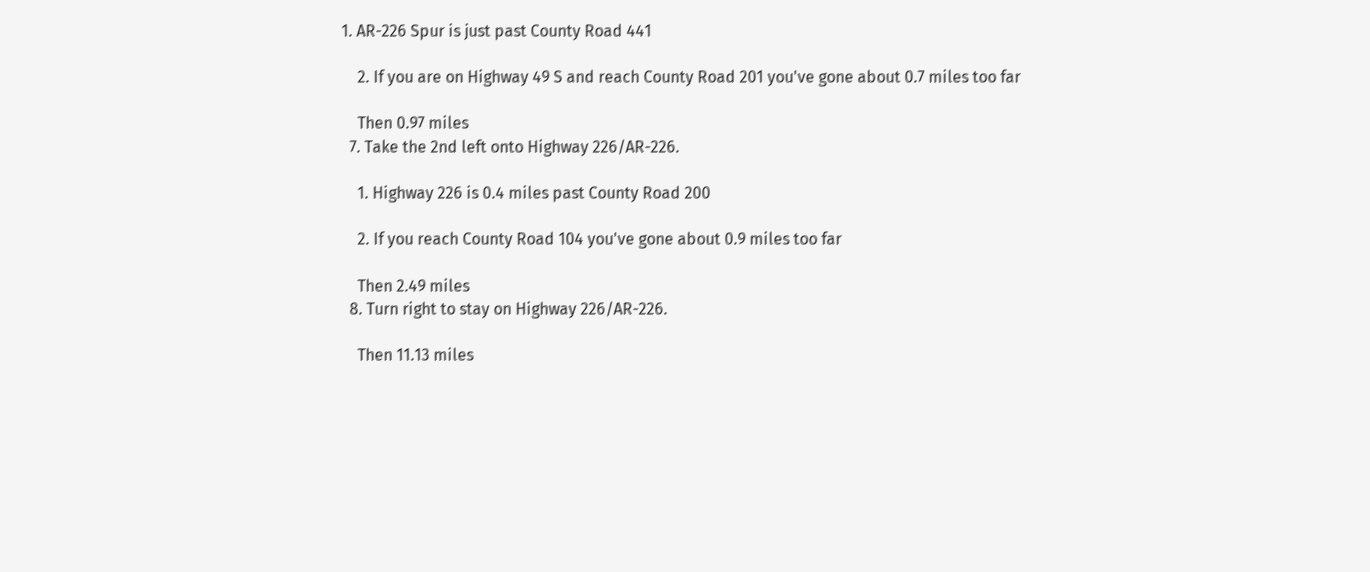1. AR-226 Spur is just past County Road 441

    2. If you are on Highway 49 S and reach County Road 201 you've gone about 0.7 miles too far

    Then 0.97 miles
  7. Take the 2nd left onto Highway 226/AR-226.

    1. Highway 226 is 0.4 miles past County Road 200

    2. If you reach County Road 104 you've gone about 0.9 miles too far

    Then 2.49 miles
  8. Turn right to stay on Highway 226/AR-226.

    Then 11.13 miles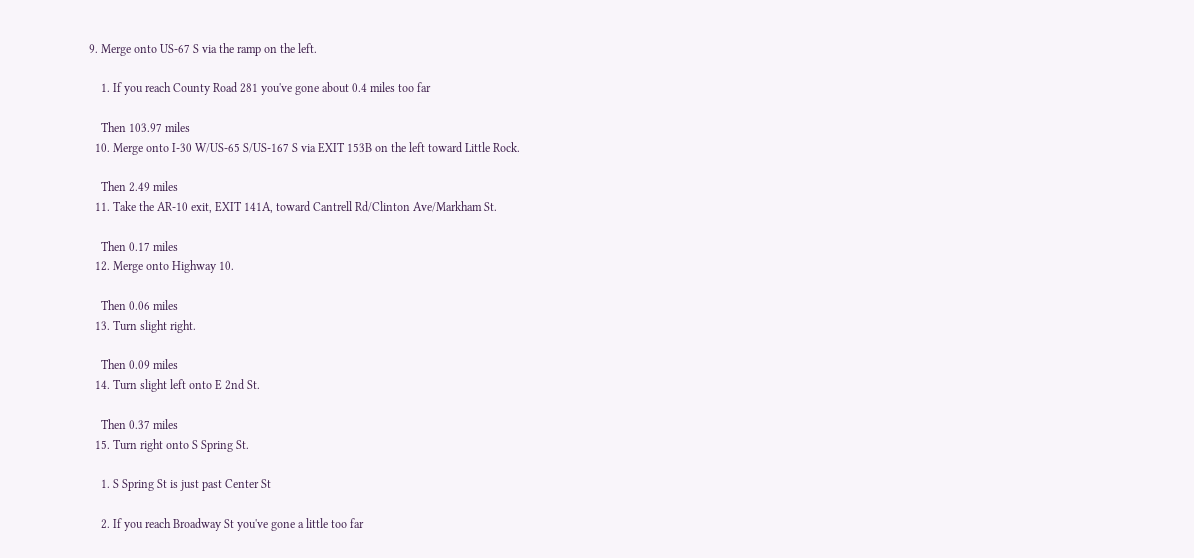9. Merge onto US-67 S via the ramp on the left.

    1. If you reach County Road 281 you've gone about 0.4 miles too far

    Then 103.97 miles
  10. Merge onto I-30 W/US-65 S/US-167 S via EXIT 153B on the left toward Little Rock.

    Then 2.49 miles
  11. Take the AR-10 exit, EXIT 141A, toward Cantrell Rd/Clinton Ave/Markham St.

    Then 0.17 miles
  12. Merge onto Highway 10.

    Then 0.06 miles
  13. Turn slight right.

    Then 0.09 miles
  14. Turn slight left onto E 2nd St.

    Then 0.37 miles
  15. Turn right onto S Spring St.

    1. S Spring St is just past Center St

    2. If you reach Broadway St you've gone a little too far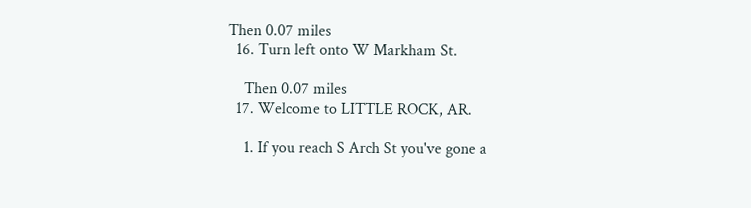Then 0.07 miles
  16. Turn left onto W Markham St.

    Then 0.07 miles
  17. Welcome to LITTLE ROCK, AR.

    1. If you reach S Arch St you've gone a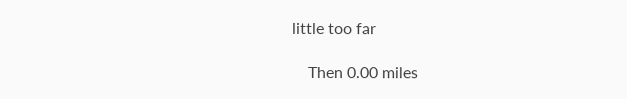little too far

    Then 0.00 miles